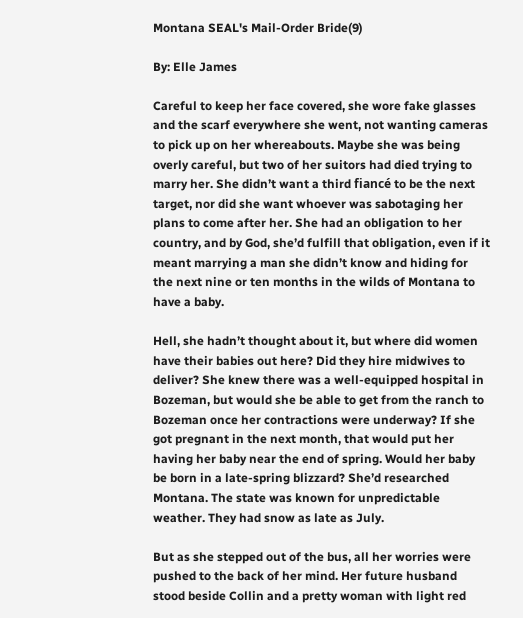Montana SEAL's Mail-Order Bride(9)

By: Elle James

Careful to keep her face covered, she wore fake glasses and the scarf everywhere she went, not wanting cameras to pick up on her whereabouts. Maybe she was being overly careful, but two of her suitors had died trying to marry her. She didn’t want a third fiancé to be the next target, nor did she want whoever was sabotaging her plans to come after her. She had an obligation to her country, and by God, she’d fulfill that obligation, even if it meant marrying a man she didn’t know and hiding for the next nine or ten months in the wilds of Montana to have a baby.

Hell, she hadn’t thought about it, but where did women have their babies out here? Did they hire midwives to deliver? She knew there was a well-equipped hospital in Bozeman, but would she be able to get from the ranch to Bozeman once her contractions were underway? If she got pregnant in the next month, that would put her having her baby near the end of spring. Would her baby be born in a late-spring blizzard? She’d researched Montana. The state was known for unpredictable weather. They had snow as late as July.

But as she stepped out of the bus, all her worries were pushed to the back of her mind. Her future husband stood beside Collin and a pretty woman with light red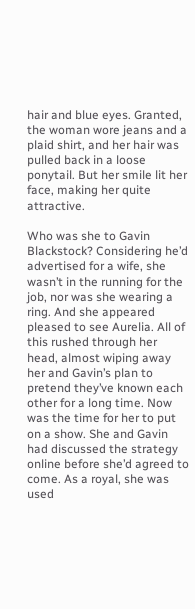hair and blue eyes. Granted, the woman wore jeans and a plaid shirt, and her hair was pulled back in a loose ponytail. But her smile lit her face, making her quite attractive.

Who was she to Gavin Blackstock? Considering he’d advertised for a wife, she wasn’t in the running for the job, nor was she wearing a ring. And she appeared pleased to see Aurelia. All of this rushed through her head, almost wiping away her and Gavin’s plan to pretend they’ve known each other for a long time. Now was the time for her to put on a show. She and Gavin had discussed the strategy online before she’d agreed to come. As a royal, she was used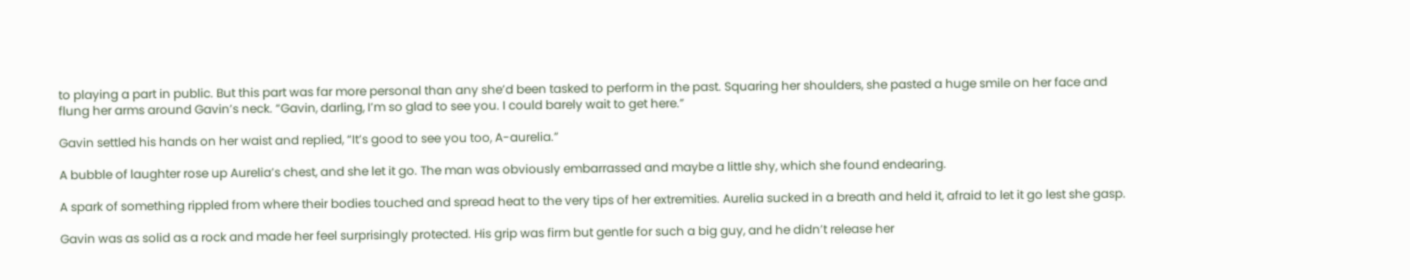to playing a part in public. But this part was far more personal than any she’d been tasked to perform in the past. Squaring her shoulders, she pasted a huge smile on her face and flung her arms around Gavin’s neck. “Gavin, darling, I’m so glad to see you. I could barely wait to get here.”

Gavin settled his hands on her waist and replied, “It’s good to see you too, A-aurelia.”

A bubble of laughter rose up Aurelia’s chest, and she let it go. The man was obviously embarrassed and maybe a little shy, which she found endearing.

A spark of something rippled from where their bodies touched and spread heat to the very tips of her extremities. Aurelia sucked in a breath and held it, afraid to let it go lest she gasp.

Gavin was as solid as a rock and made her feel surprisingly protected. His grip was firm but gentle for such a big guy, and he didn’t release her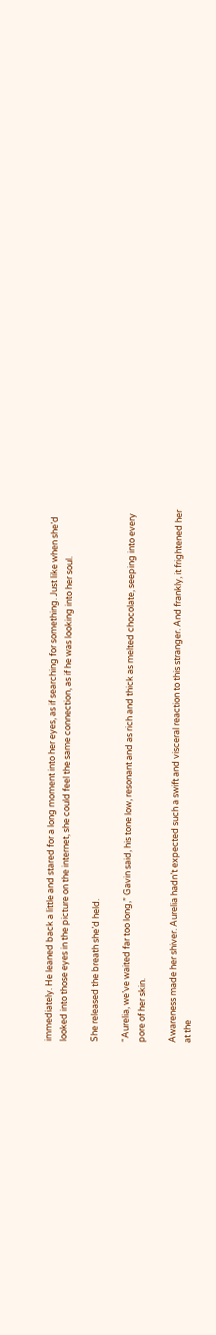immediately. He leaned back a little and stared for a long moment into her eyes, as if searching for something. Just like when she’d looked into those eyes in the picture on the internet, she could feel the same connection, as if he was looking into her soul.

She released the breath she’d held.

“Aurelia, we’ve waited far too long,” Gavin said, his tone low, resonant and as rich and thick as melted chocolate, seeping into every pore of her skin.

Awareness made her shiver. Aurelia hadn’t expected such a swift and visceral reaction to this stranger. And frankly, it frightened her at the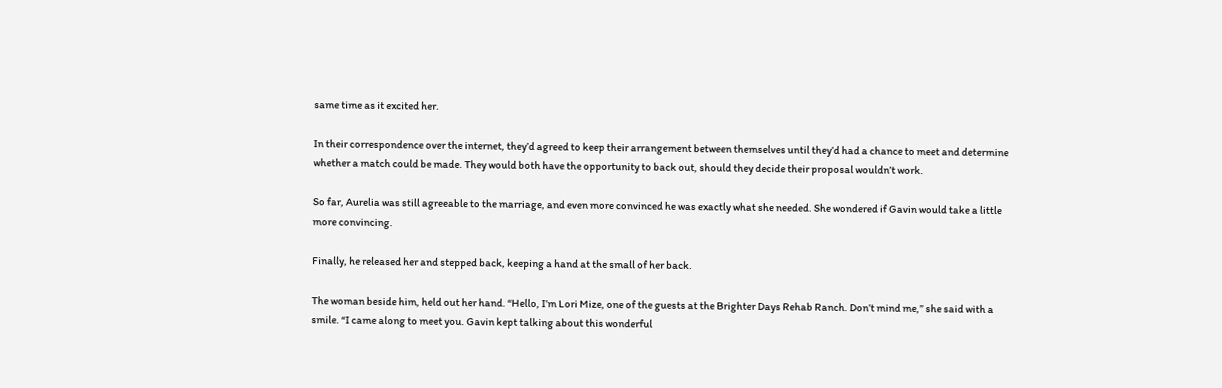same time as it excited her.

In their correspondence over the internet, they’d agreed to keep their arrangement between themselves until they’d had a chance to meet and determine whether a match could be made. They would both have the opportunity to back out, should they decide their proposal wouldn’t work.

So far, Aurelia was still agreeable to the marriage, and even more convinced he was exactly what she needed. She wondered if Gavin would take a little more convincing.

Finally, he released her and stepped back, keeping a hand at the small of her back.

The woman beside him, held out her hand. “Hello, I’m Lori Mize, one of the guests at the Brighter Days Rehab Ranch. Don’t mind me,” she said with a smile. “I came along to meet you. Gavin kept talking about this wonderful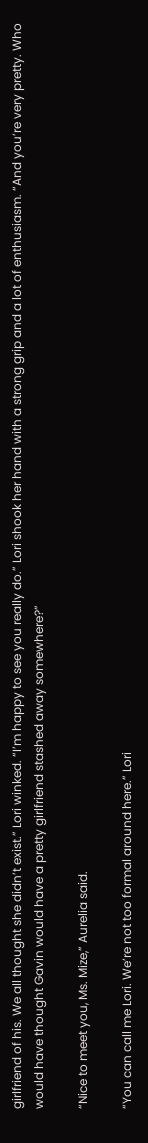girlfriend of his. We all thought she didn’t exist.” Lori winked. “I’m happy to see you really do.” Lori shook her hand with a strong grip and a lot of enthusiasm. “And you’re very pretty. Who would have thought Gavin would have a pretty girlfriend stashed away somewhere?”

“Nice to meet you, Ms. Mize,” Aurelia said.

“You can call me Lori. We’re not too formal around here.” Lori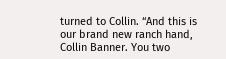turned to Collin. “And this is our brand new ranch hand, Collin Banner. You two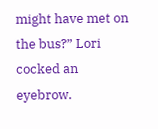might have met on the bus?” Lori cocked an eyebrow.